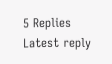5 Replies Latest reply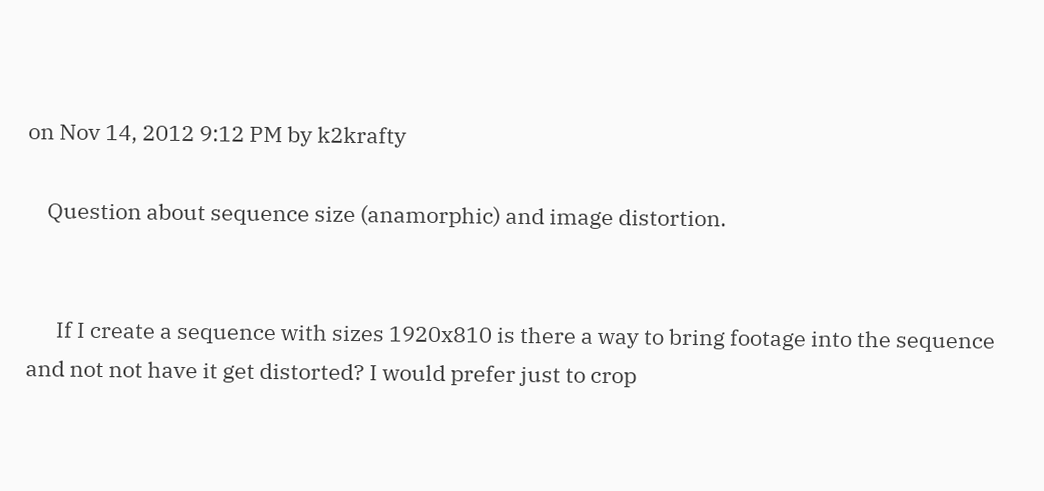on Nov 14, 2012 9:12 PM by k2krafty

    Question about sequence size (anamorphic) and image distortion.


      If I create a sequence with sizes 1920x810 is there a way to bring footage into the sequence and not not have it get distorted? I would prefer just to crop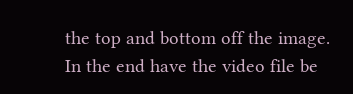the top and bottom off the image. In the end have the video file be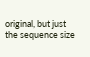original, but just the sequence size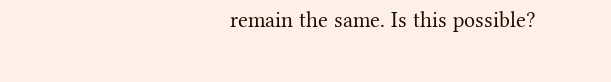remain the same. Is this possible?